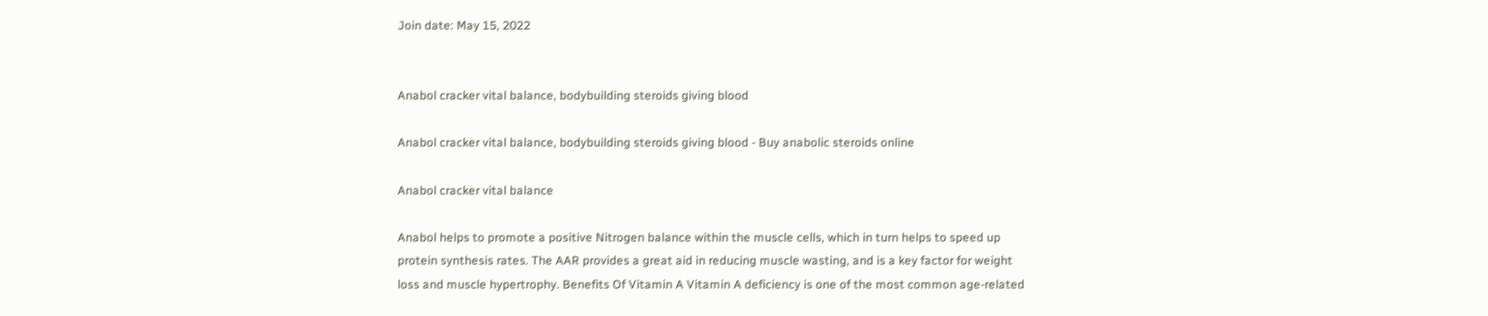Join date: May 15, 2022


Anabol cracker vital balance, bodybuilding steroids giving blood

Anabol cracker vital balance, bodybuilding steroids giving blood - Buy anabolic steroids online

Anabol cracker vital balance

Anabol helps to promote a positive Nitrogen balance within the muscle cells, which in turn helps to speed up protein synthesis rates. The AAR provides a great aid in reducing muscle wasting, and is a key factor for weight loss and muscle hypertrophy. Benefits Of Vitamin A Vitamin A deficiency is one of the most common age-related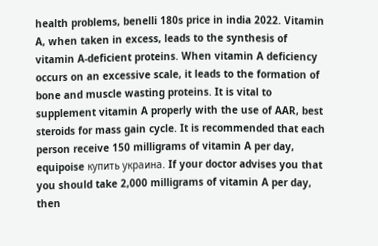health problems, benelli 180s price in india 2022. Vitamin A, when taken in excess, leads to the synthesis of vitamin A-deficient proteins. When vitamin A deficiency occurs on an excessive scale, it leads to the formation of bone and muscle wasting proteins. It is vital to supplement vitamin A properly with the use of AAR, best steroids for mass gain cycle. It is recommended that each person receive 150 milligrams of vitamin A per day, equipoise купить украина. If your doctor advises you that you should take 2,000 milligrams of vitamin A per day, then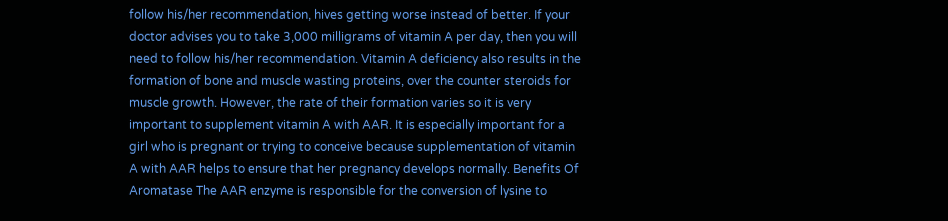follow his/her recommendation, hives getting worse instead of better. If your doctor advises you to take 3,000 milligrams of vitamin A per day, then you will need to follow his/her recommendation. Vitamin A deficiency also results in the formation of bone and muscle wasting proteins, over the counter steroids for muscle growth. However, the rate of their formation varies so it is very important to supplement vitamin A with AAR. It is especially important for a girl who is pregnant or trying to conceive because supplementation of vitamin A with AAR helps to ensure that her pregnancy develops normally. Benefits Of Aromatase The AAR enzyme is responsible for the conversion of lysine to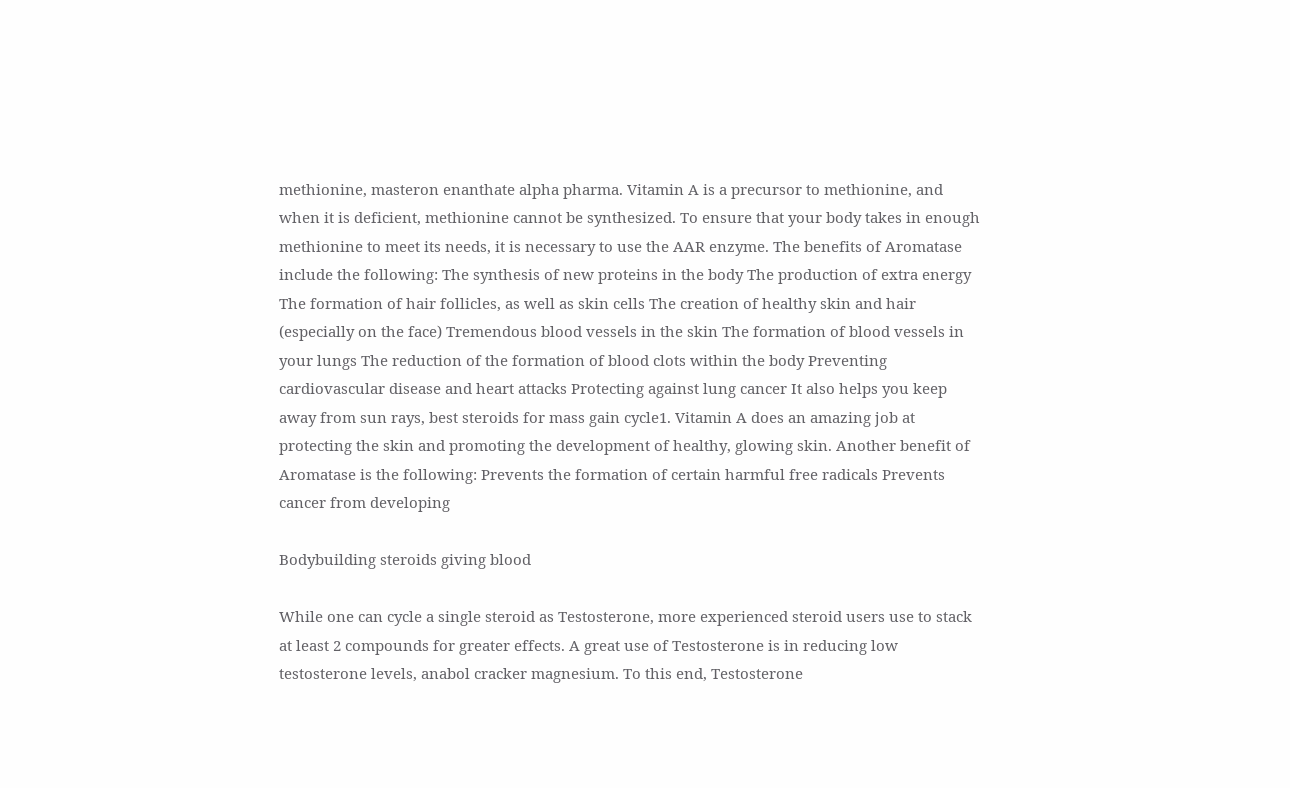methionine, masteron enanthate alpha pharma. Vitamin A is a precursor to methionine, and when it is deficient, methionine cannot be synthesized. To ensure that your body takes in enough methionine to meet its needs, it is necessary to use the AAR enzyme. The benefits of Aromatase include the following: The synthesis of new proteins in the body The production of extra energy The formation of hair follicles, as well as skin cells The creation of healthy skin and hair (especially on the face) Tremendous blood vessels in the skin The formation of blood vessels in your lungs The reduction of the formation of blood clots within the body Preventing cardiovascular disease and heart attacks Protecting against lung cancer It also helps you keep away from sun rays, best steroids for mass gain cycle1. Vitamin A does an amazing job at protecting the skin and promoting the development of healthy, glowing skin. Another benefit of Aromatase is the following: Prevents the formation of certain harmful free radicals Prevents cancer from developing

Bodybuilding steroids giving blood

While one can cycle a single steroid as Testosterone, more experienced steroid users use to stack at least 2 compounds for greater effects. A great use of Testosterone is in reducing low testosterone levels, anabol cracker magnesium. To this end, Testosterone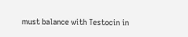must balance with Testocin in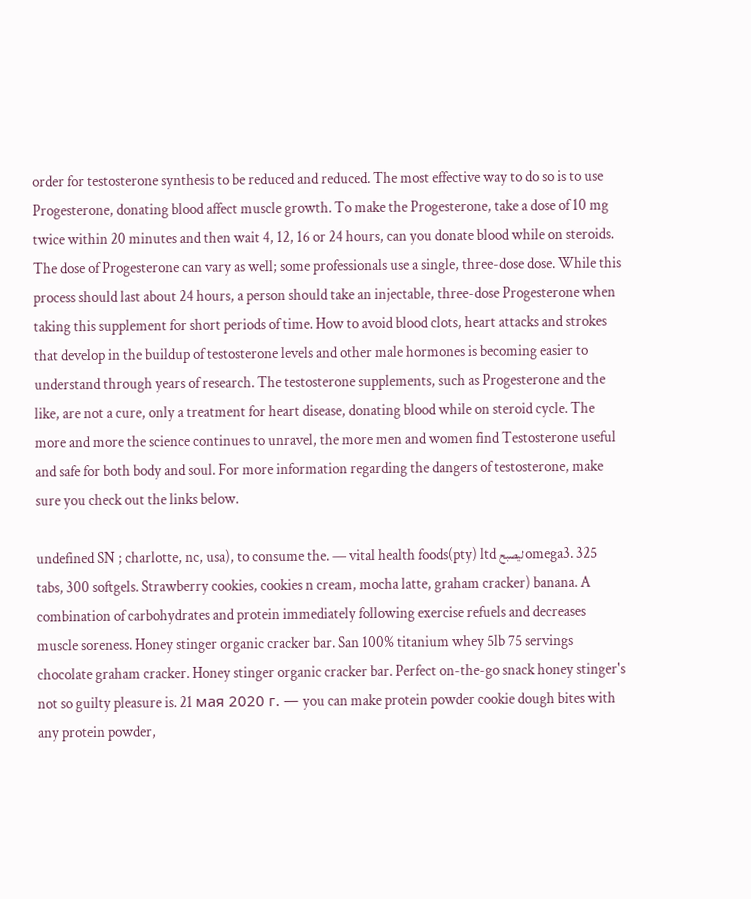order for testosterone synthesis to be reduced and reduced. The most effective way to do so is to use Progesterone, donating blood affect muscle growth. To make the Progesterone, take a dose of 10 mg twice within 20 minutes and then wait 4, 12, 16 or 24 hours, can you donate blood while on steroids. The dose of Progesterone can vary as well; some professionals use a single, three-dose dose. While this process should last about 24 hours, a person should take an injectable, three-dose Progesterone when taking this supplement for short periods of time. How to avoid blood clots, heart attacks and strokes that develop in the buildup of testosterone levels and other male hormones is becoming easier to understand through years of research. The testosterone supplements, such as Progesterone and the like, are not a cure, only a treatment for heart disease, donating blood while on steroid cycle. The more and more the science continues to unravel, the more men and women find Testosterone useful and safe for both body and soul. For more information regarding the dangers of testosterone, make sure you check out the links below.

undefined SN ; charlotte, nc, usa), to consume the. — vital health foods(pty) ltd لیصبح omega3. 325 tabs, 300 softgels. Strawberry cookies, cookies n cream, mocha latte, graham cracker) banana. A combination of carbohydrates and protein immediately following exercise refuels and decreases muscle soreness. Honey stinger organic cracker bar. San 100% titanium whey 5lb 75 servings chocolate graham cracker. Honey stinger organic cracker bar. Perfect on-the-go snack honey stinger's not so guilty pleasure is. 21 мая 2020 г. — you can make protein powder cookie dough bites with any protein powder,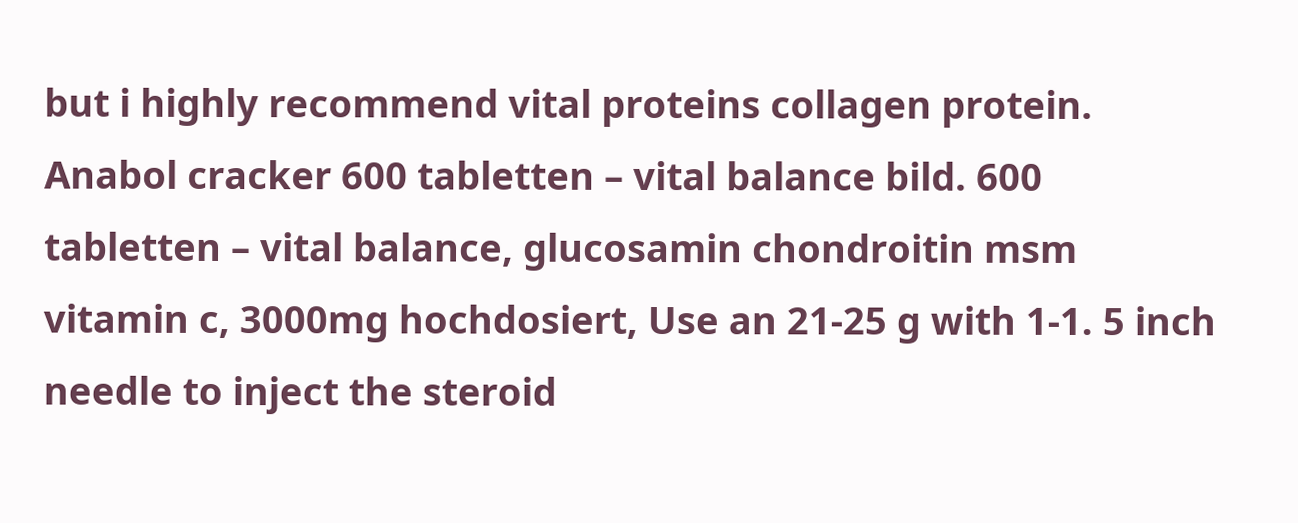but i highly recommend vital proteins collagen protein. Anabol cracker 600 tabletten – vital balance bild. 600 tabletten – vital balance, glucosamin chondroitin msm vitamin c, 3000mg hochdosiert, Use an 21-25 g with 1-1. 5 inch needle to inject the steroid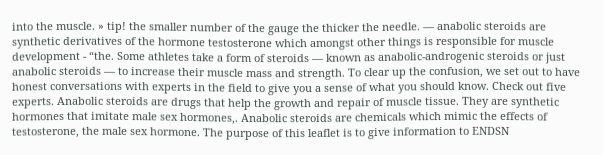into the muscle. » tip! the smaller number of the gauge the thicker the needle. — anabolic steroids are synthetic derivatives of the hormone testosterone which amongst other things is responsible for muscle development - “the. Some athletes take a form of steroids — known as anabolic-androgenic steroids or just anabolic steroids — to increase their muscle mass and strength. To clear up the confusion, we set out to have honest conversations with experts in the field to give you a sense of what you should know. Check out five experts. Anabolic steroids are drugs that help the growth and repair of muscle tissue. They are synthetic hormones that imitate male sex hormones,. Anabolic steroids are chemicals which mimic the effects of testosterone, the male sex hormone. The purpose of this leaflet is to give information to ENDSN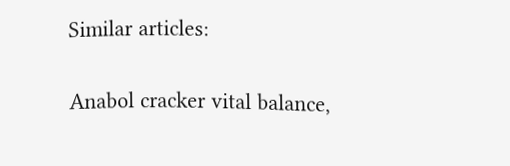Similar articles:


Anabol cracker vital balance,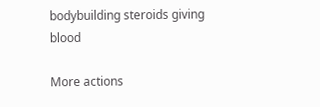bodybuilding steroids giving blood

More actions